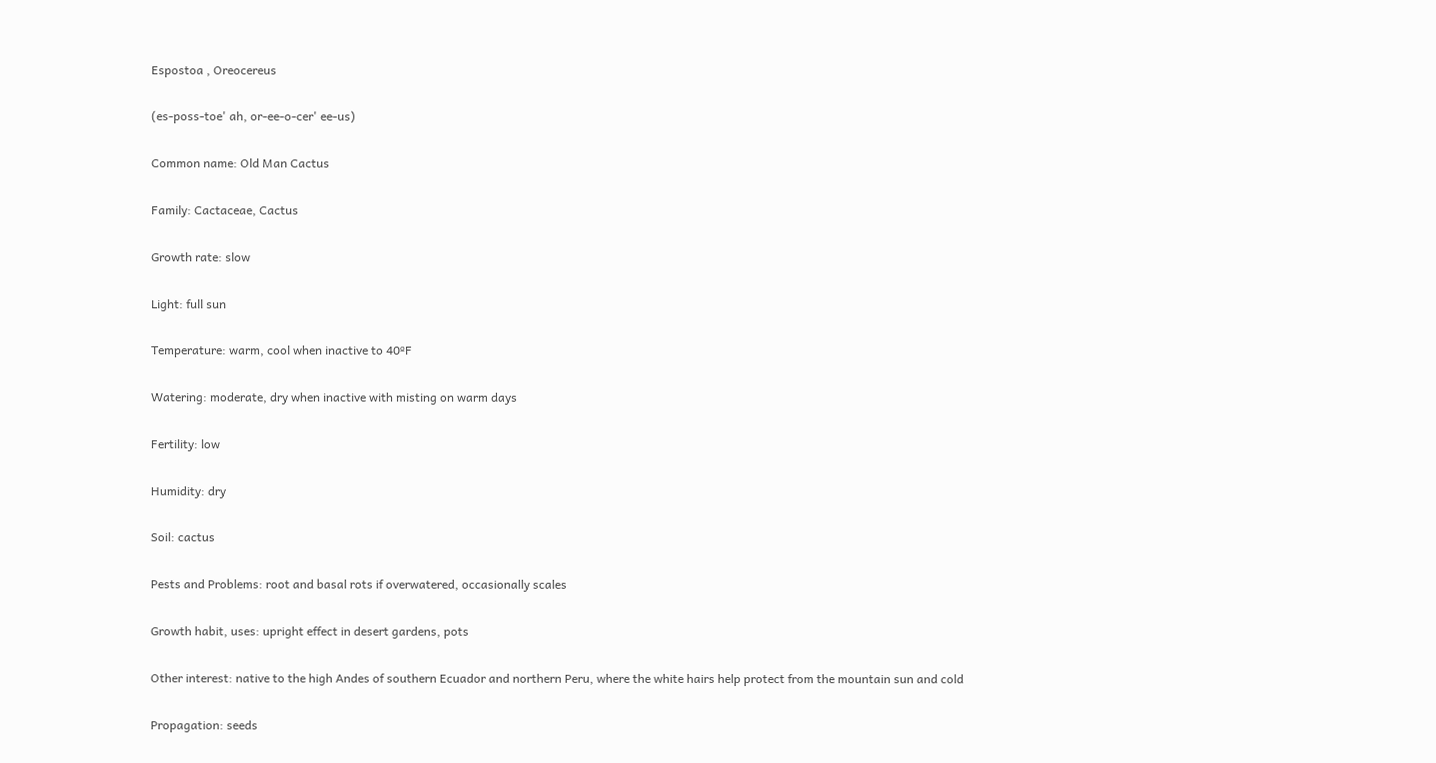Espostoa , Oreocereus

(es-poss-toe' ah, or-ee-o-cer' ee-us)

Common name: Old Man Cactus

Family: Cactaceae, Cactus

Growth rate: slow

Light: full sun

Temperature: warm, cool when inactive to 40ºF

Watering: moderate, dry when inactive with misting on warm days

Fertility: low

Humidity: dry

Soil: cactus

Pests and Problems: root and basal rots if overwatered, occasionally scales

Growth habit, uses: upright effect in desert gardens, pots

Other interest: native to the high Andes of southern Ecuador and northern Peru, where the white hairs help protect from the mountain sun and cold

Propagation: seeds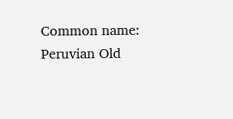Common name: Peruvian Old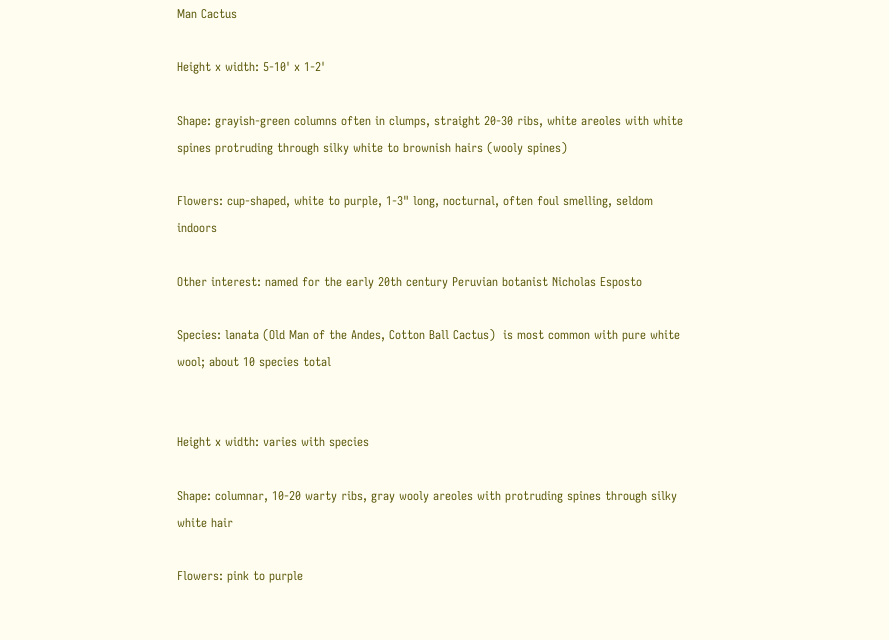Man Cactus

Height x width: 5-10' x 1-2'

Shape: grayish-green columns often in clumps, straight 20-30 ribs, white areoles with white spines protruding through silky white to brownish hairs (wooly spines)

Flowers: cup-shaped, white to purple, 1-3" long, nocturnal, often foul smelling, seldom indoors

Other interest: named for the early 20th century Peruvian botanist Nicholas Esposto

Species: lanata (Old Man of the Andes, Cotton Ball Cactus)  is most common with pure white wool; about 10 species total


Height x width: varies with species

Shape: columnar, 10-20 warty ribs, gray wooly areoles with protruding spines through silky white hair

Flowers: pink to purple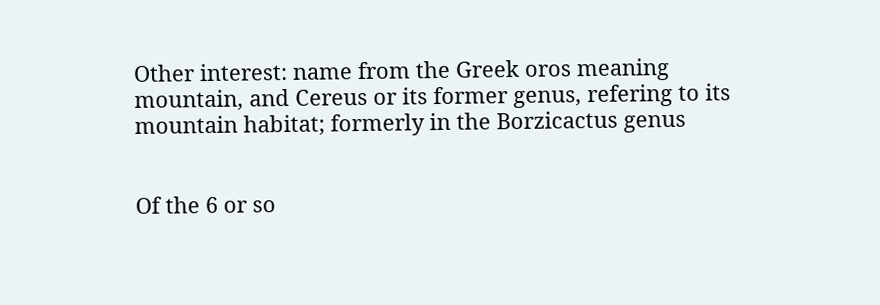Other interest: name from the Greek oros meaning mountain, and Cereus or its former genus, refering to its mountain habitat; formerly in the Borzicactus genus


Of the 6 or so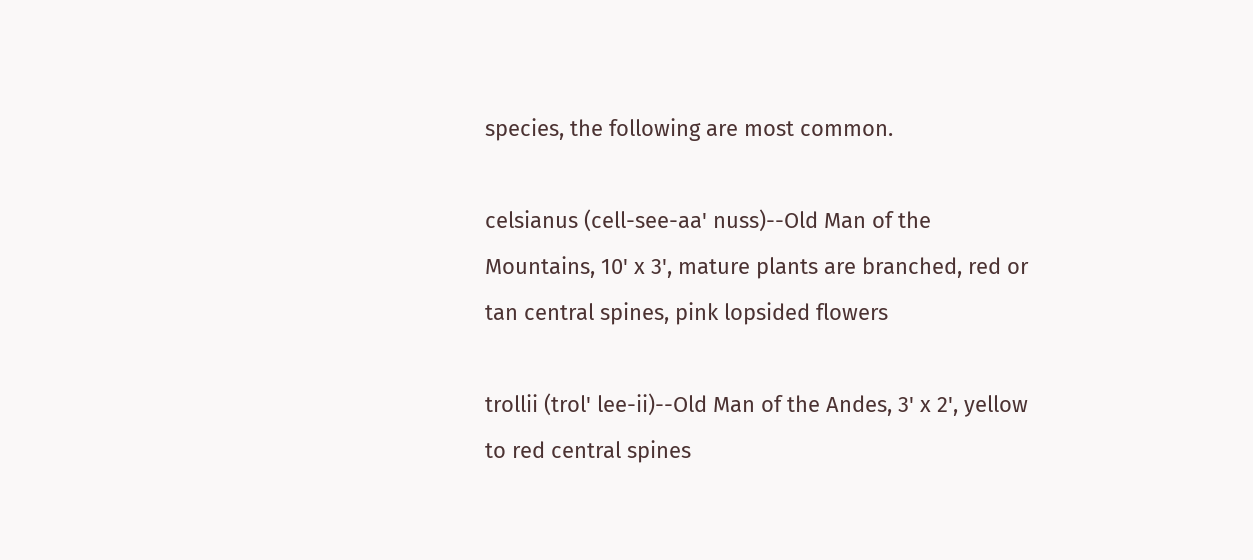species, the following are most common.

celsianus (cell-see-aa' nuss)--Old Man of the Mountains, 10' x 3', mature plants are branched, red or tan central spines, pink lopsided flowers

trollii (trol' lee-ii)--Old Man of the Andes, 3' x 2', yellow to red central spines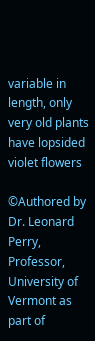variable in length, only very old plants have lopsided violet flowers

©Authored by Dr. Leonard Perry, Professor, University of Vermont as part of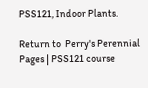PSS121, Indoor Plants.

Return to  Perry's Perennial Pages | PSS121 course